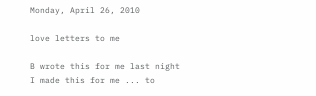Monday, April 26, 2010

love letters to me

B wrote this for me last night
I made this for me ... to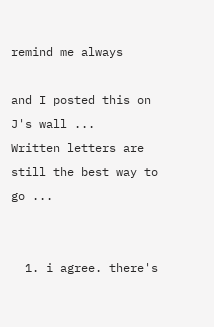remind me always

and I posted this on J's wall ...
Written letters are still the best way to go ...


  1. i agree. there's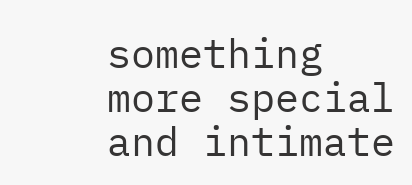something more special and intimate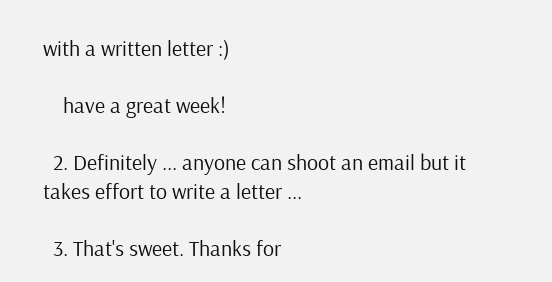with a written letter :)

    have a great week!

  2. Definitely ... anyone can shoot an email but it takes effort to write a letter ...

  3. That's sweet. Thanks for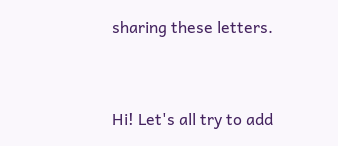sharing these letters.


Hi! Let's all try to add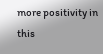more positivity in this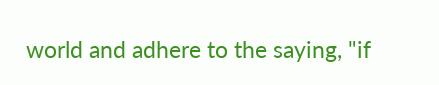world and adhere to the saying, "if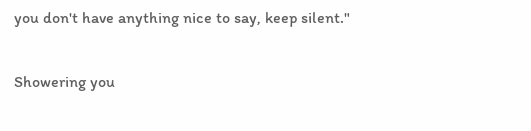you don't have anything nice to say, keep silent."

Showering you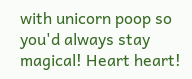with unicorn poop so you'd always stay magical! Heart heart!